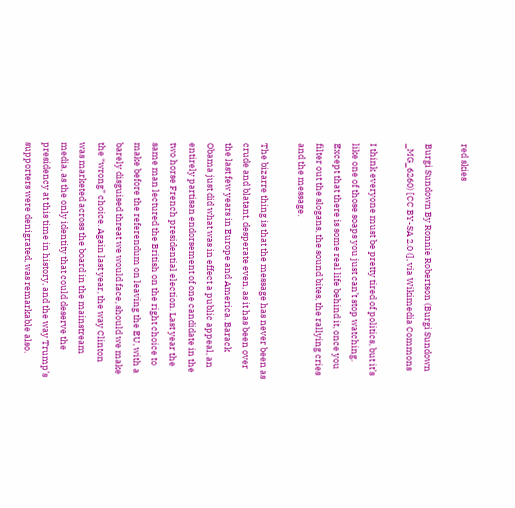red skies

Burgi Sundown By Ronnie Robertson (Burgi Sundown _MG_6260) [CC BY-SA 2.0 (], via Wikimedia Commons

I think everyone must be pretty tired of politics, but it’s like one of those soaps you just can’t stop watching. Except that there is some real life behind it, once you filter out the slogans, the sound bites, the rallying cries and the message.

The bizarre thing is that the message has never been as crude and blatant, desperate even, as it has been over the last few years in Europe and America. Barack Obama just did what was in effect a public appeal, an entirely partisan endorsement of one candidate in the two horse French presidential election. Last year the same man lectured the British on the right choice to make before the referendum on leaving the EU, with a barely disguised threat we would face, should we make the “wrong” choice. Again last year, the way Clinton was marketed across the board in the mainstream media, as the only identity that could deserve the presidency at this time in history, and the way Trump’s supporters were denigrated, was remarkable also.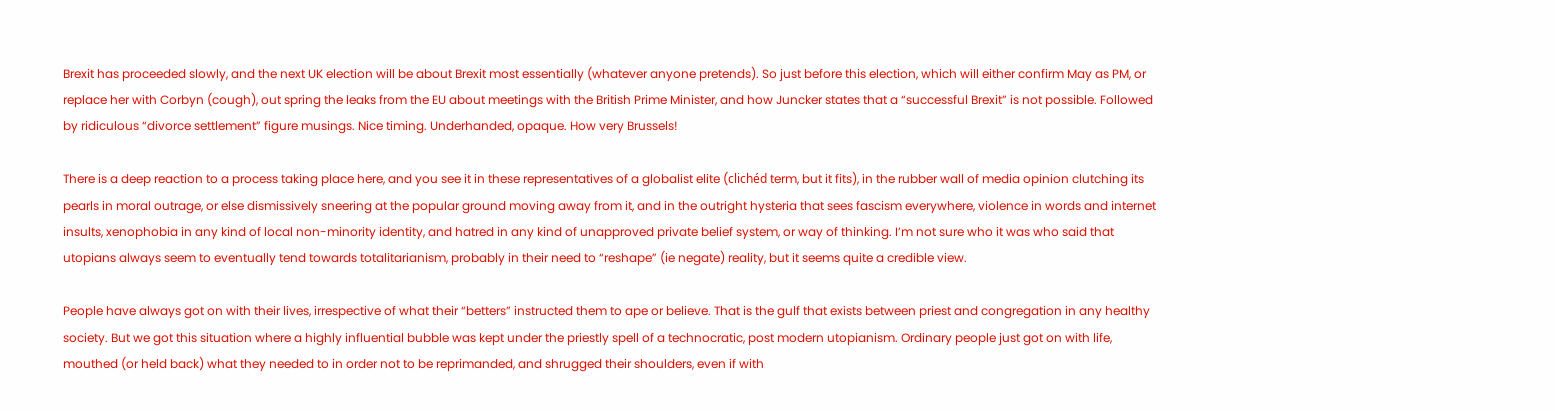Brexit has proceeded slowly, and the next UK election will be about Brexit most essentially (whatever anyone pretends). So just before this election, which will either confirm May as PM, or replace her with Corbyn (cough), out spring the leaks from the EU about meetings with the British Prime Minister, and how Juncker states that a “successful Brexit” is not possible. Followed by ridiculous “divorce settlement” figure musings. Nice timing. Underhanded, opaque. How very Brussels!

There is a deep reaction to a process taking place here, and you see it in these representatives of a globalist elite (clichéd term, but it fits), in the rubber wall of media opinion clutching its pearls in moral outrage, or else dismissively sneering at the popular ground moving away from it, and in the outright hysteria that sees fascism everywhere, violence in words and internet insults, xenophobia in any kind of local non-minority identity, and hatred in any kind of unapproved private belief system, or way of thinking. I’m not sure who it was who said that utopians always seem to eventually tend towards totalitarianism, probably in their need to “reshape” (ie negate) reality, but it seems quite a credible view.

People have always got on with their lives, irrespective of what their “betters” instructed them to ape or believe. That is the gulf that exists between priest and congregation in any healthy society. But we got this situation where a highly influential bubble was kept under the priestly spell of a technocratic, post modern utopianism. Ordinary people just got on with life, mouthed (or held back) what they needed to in order not to be reprimanded, and shrugged their shoulders, even if with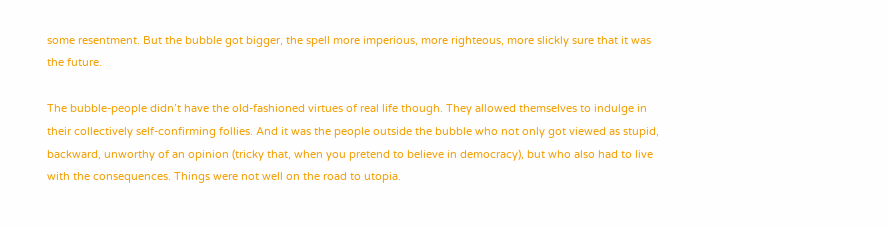some resentment. But the bubble got bigger, the spell more imperious, more righteous, more slickly sure that it was the future.

The bubble-people didn’t have the old-fashioned virtues of real life though. They allowed themselves to indulge in their collectively self-confirming follies. And it was the people outside the bubble who not only got viewed as stupid, backward, unworthy of an opinion (tricky that, when you pretend to believe in democracy), but who also had to live with the consequences. Things were not well on the road to utopia.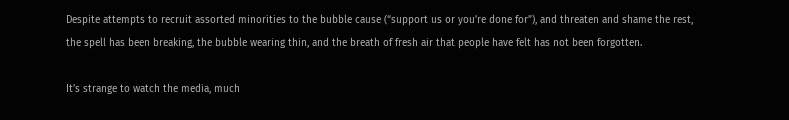Despite attempts to recruit assorted minorities to the bubble cause (“support us or you’re done for”), and threaten and shame the rest, the spell has been breaking, the bubble wearing thin, and the breath of fresh air that people have felt has not been forgotten.

It’s strange to watch the media, much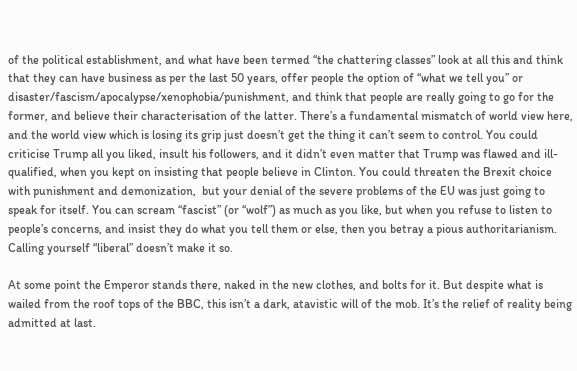of the political establishment, and what have been termed “the chattering classes” look at all this and think that they can have business as per the last 50 years, offer people the option of “what we tell you” or disaster/fascism/apocalypse/xenophobia/punishment, and think that people are really going to go for the former, and believe their characterisation of the latter. There’s a fundamental mismatch of world view here, and the world view which is losing its grip just doesn’t get the thing it can’t seem to control. You could criticise Trump all you liked, insult his followers, and it didn’t even matter that Trump was flawed and ill-qualified, when you kept on insisting that people believe in Clinton. You could threaten the Brexit choice with punishment and demonization,  but your denial of the severe problems of the EU was just going to speak for itself. You can scream “fascist” (or “wolf”) as much as you like, but when you refuse to listen to people’s concerns, and insist they do what you tell them or else, then you betray a pious authoritarianism. Calling yourself “liberal” doesn’t make it so.

At some point the Emperor stands there, naked in the new clothes, and bolts for it. But despite what is wailed from the roof tops of the BBC, this isn’t a dark, atavistic will of the mob. It’s the relief of reality being admitted at last.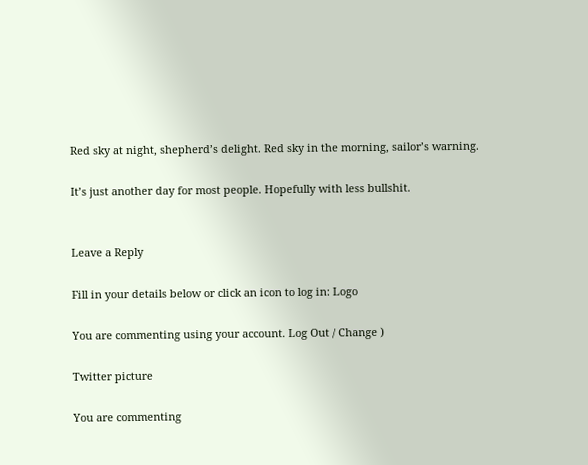Red sky at night, shepherd’s delight. Red sky in the morning, sailor’s warning.

It’s just another day for most people. Hopefully with less bullshit.


Leave a Reply

Fill in your details below or click an icon to log in: Logo

You are commenting using your account. Log Out / Change )

Twitter picture

You are commenting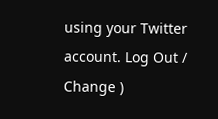using your Twitter account. Log Out / Change )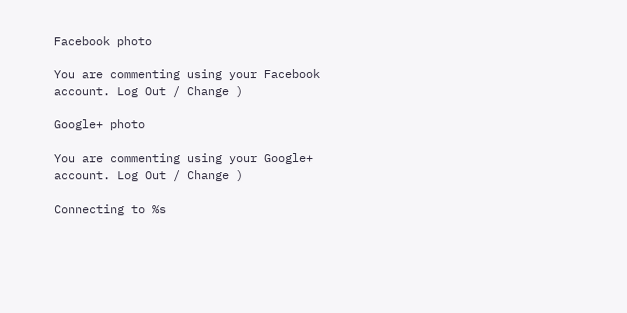Facebook photo

You are commenting using your Facebook account. Log Out / Change )

Google+ photo

You are commenting using your Google+ account. Log Out / Change )

Connecting to %s